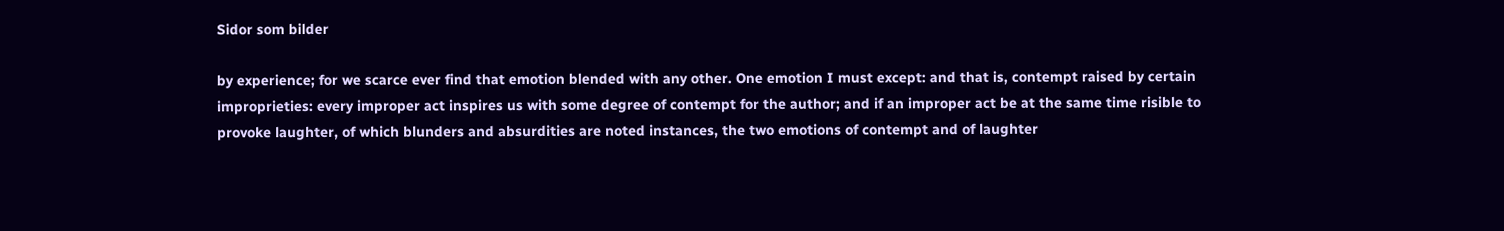Sidor som bilder

by experience; for we scarce ever find that emotion blended with any other. One emotion I must except: and that is, contempt raised by certain improprieties: every improper act inspires us with some degree of contempt for the author; and if an improper act be at the same time risible to provoke laughter, of which blunders and absurdities are noted instances, the two emotions of contempt and of laughter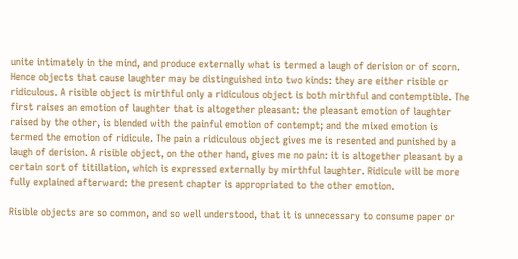unite intimately in the mind, and produce externally what is termed a laugh of derision or of scorn. Hence objects that cause laughter may be distinguished into two kinds: they are either risible or ridiculous. A risible object is mirthful only a ridiculous object is both mirthful and contemptible. The first raises an emotion of laughter that is altogether pleasant: the pleasant emotion of laughter raised by the other, is blended with the painful emotion of contempt; and the mixed emotion is termed the emotion of ridicule. The pain a ridiculous object gives me is resented and punished by a laugh of derision. A risible object, on the other hand, gives me no pain: it is altogether pleasant by a certain sort of titillation, which is expressed externally by mirthful laughter. Ridicule will be more fully explained afterward: the present chapter is appropriated to the other emotion.

Risible objects are so common, and so well understood, that it is unnecessary to consume paper or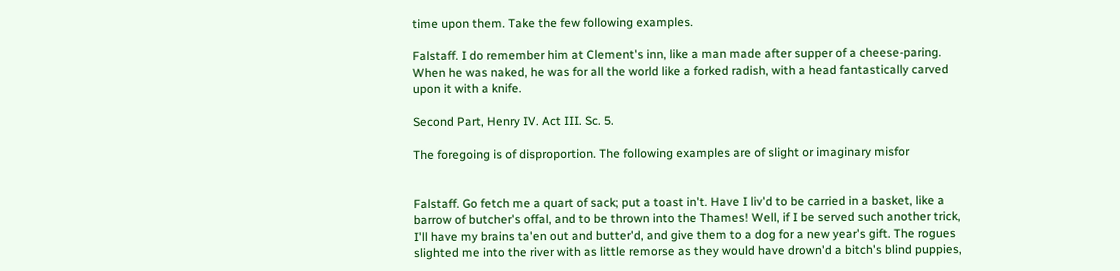time upon them. Take the few following examples.

Falstaff. I do remember him at Clement's inn, like a man made after supper of a cheese-paring. When he was naked, he was for all the world like a forked radish, with a head fantastically carved upon it with a knife.

Second Part, Henry IV. Act III. Sc. 5.

The foregoing is of disproportion. The following examples are of slight or imaginary misfor


Falstaff. Go fetch me a quart of sack; put a toast in't. Have I liv'd to be carried in a basket, like a barrow of butcher's offal, and to be thrown into the Thames! Well, if I be served such another trick, I'll have my brains ta'en out and butter'd, and give them to a dog for a new year's gift. The rogues slighted me into the river with as little remorse as they would have drown'd a bitch's blind puppies,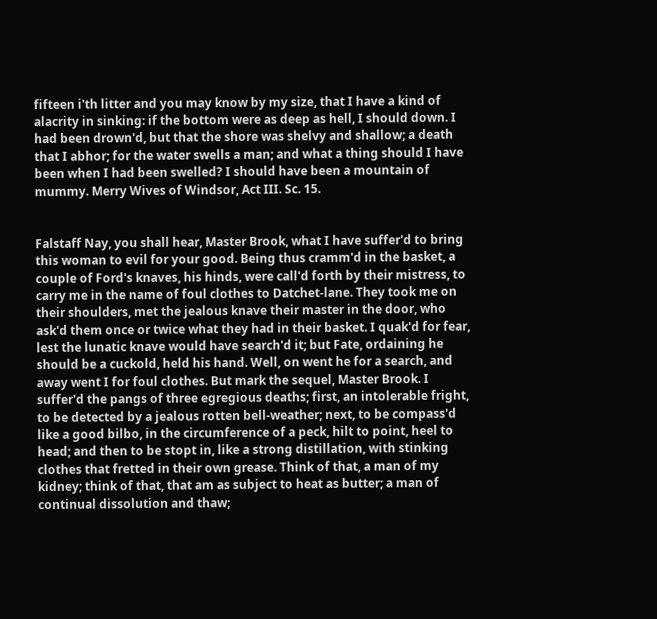fifteen i'th litter and you may know by my size, that I have a kind of alacrity in sinking: if the bottom were as deep as hell, I should down. I had been drown'd, but that the shore was shelvy and shallow; a death that I abhor; for the water swells a man; and what a thing should I have been when I had been swelled? I should have been a mountain of mummy. Merry Wives of Windsor, Act III. Sc. 15.


Falstaff Nay, you shall hear, Master Brook, what I have suffer'd to bring this woman to evil for your good. Being thus cramm'd in the basket, a couple of Ford's knaves, his hinds, were call'd forth by their mistress, to carry me in the name of foul clothes to Datchet-lane. They took me on their shoulders, met the jealous knave their master in the door, who ask'd them once or twice what they had in their basket. I quak'd for fear, lest the lunatic knave would have search'd it; but Fate, ordaining he should be a cuckold, held his hand. Well, on went he for a search, and away went I for foul clothes. But mark the sequel, Master Brook. I suffer'd the pangs of three egregious deaths; first, an intolerable fright, to be detected by a jealous rotten bell-weather; next, to be compass'd like a good bilbo, in the circumference of a peck, hilt to point, heel to head; and then to be stopt in, like a strong distillation, with stinking clothes that fretted in their own grease. Think of that, a man of my kidney; think of that, that am as subject to heat as butter; a man of continual dissolution and thaw;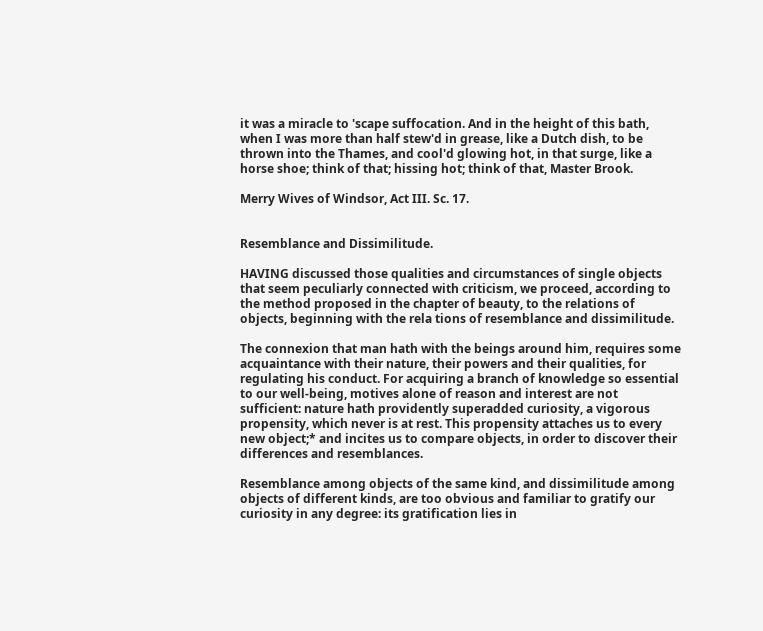it was a miracle to 'scape suffocation. And in the height of this bath, when I was more than half stew'd in grease, like a Dutch dish, to be thrown into the Thames, and cool'd glowing hot, in that surge, like a horse shoe; think of that; hissing hot; think of that, Master Brook.

Merry Wives of Windsor, Act III. Sc. 17.


Resemblance and Dissimilitude.

HAVING discussed those qualities and circumstances of single objects that seem peculiarly connected with criticism, we proceed, according to the method proposed in the chapter of beauty, to the relations of objects, beginning with the rela tions of resemblance and dissimilitude.

The connexion that man hath with the beings around him, requires some acquaintance with their nature, their powers and their qualities, for regulating his conduct. For acquiring a branch of knowledge so essential to our well-being, motives alone of reason and interest are not sufficient: nature hath providently superadded curiosity, a vigorous propensity, which never is at rest. This propensity attaches us to every new object;* and incites us to compare objects, in order to discover their differences and resemblances.

Resemblance among objects of the same kind, and dissimilitude among objects of different kinds, are too obvious and familiar to gratify our curiosity in any degree: its gratification lies in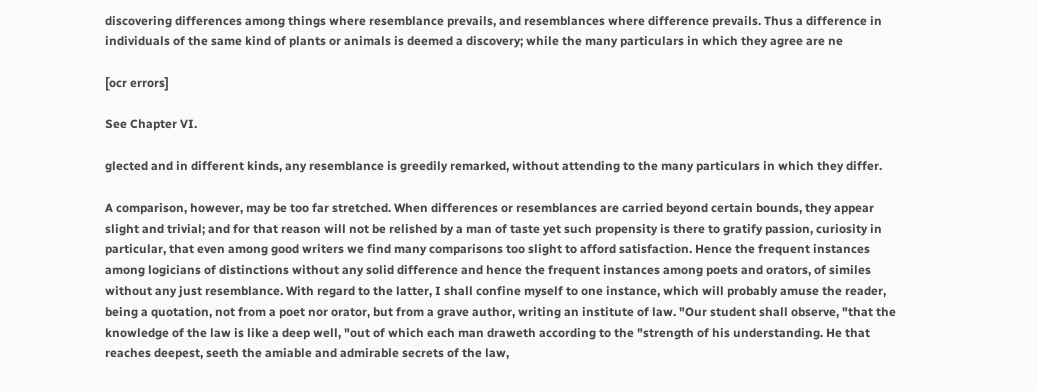discovering differences among things where resemblance prevails, and resemblances where difference prevails. Thus a difference in individuals of the same kind of plants or animals is deemed a discovery; while the many particulars in which they agree are ne

[ocr errors]

See Chapter VI.

glected and in different kinds, any resemblance is greedily remarked, without attending to the many particulars in which they differ.

A comparison, however, may be too far stretched. When differences or resemblances are carried beyond certain bounds, they appear slight and trivial; and for that reason will not be relished by a man of taste yet such propensity is there to gratify passion, curiosity in particular, that even among good writers we find many comparisons too slight to afford satisfaction. Hence the frequent instances among logicians of distinctions without any solid difference and hence the frequent instances among poets and orators, of similes without any just resemblance. With regard to the latter, I shall confine myself to one instance, which will probably amuse the reader, being a quotation, not from a poet nor orator, but from a grave author, writing an institute of law. "Our student shall observe, "that the knowledge of the law is like a deep well, "out of which each man draweth according to the "strength of his understanding. He that reaches deepest, seeth the amiable and admirable secrets of the law,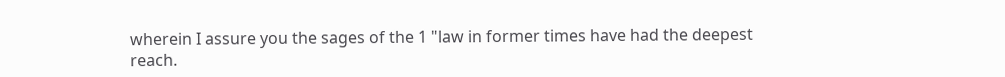wherein I assure you the sages of the 1 "law in former times have had the deepest reach.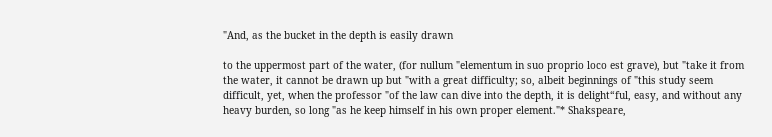"And, as the bucket in the depth is easily drawn

to the uppermost part of the water, (for nullum "elementum in suo proprio loco est grave), but "take it from the water, it cannot be drawn up but "with a great difficulty; so, albeit beginnings of "this study seem difficult, yet, when the professor "of the law can dive into the depth, it is delight“ful, easy, and without any heavy burden, so long "as he keep himself in his own proper element."* Shakspeare,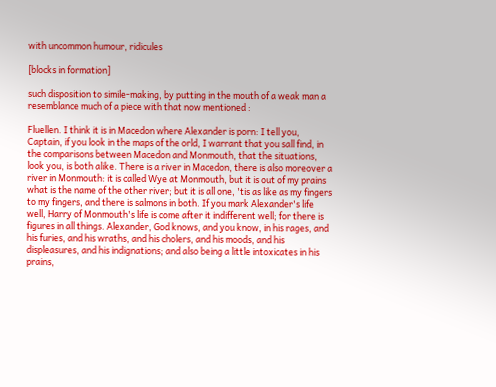with uncommon humour, ridicules

[blocks in formation]

such disposition to simile-making, by putting in the mouth of a weak man a resemblance much of a piece with that now mentioned :

Fluellen. I think it is in Macedon where Alexander is porn: I tell you, Captain, if you look in the maps of the orld, I warrant that you sall find, in the comparisons between Macedon and Monmouth, that the situations, look you, is both alike. There is a river in Macedon, there is also moreover a river in Monmouth: it is called Wye at Monmouth, but it is out of my prains what is the name of the other river; but it is all one, 'tis as like as my fingers to my fingers, and there is salmons in both. If you mark Alexander's life well, Harry of Monmouth's life is come after it indifferent well; for there is figures in all things. Alexander, God knows, and you know, in his rages, and his furies, and his wraths, and his cholers, and his moods, and his displeasures, and his indignations; and also being a little intoxicates in his prains,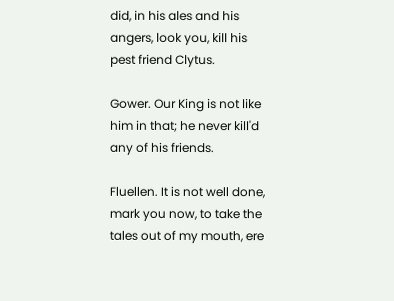did, in his ales and his angers, look you, kill his pest friend Clytus.

Gower. Our King is not like him in that; he never kill'd any of his friends.

Fluellen. It is not well done, mark you now, to take the tales out of my mouth, ere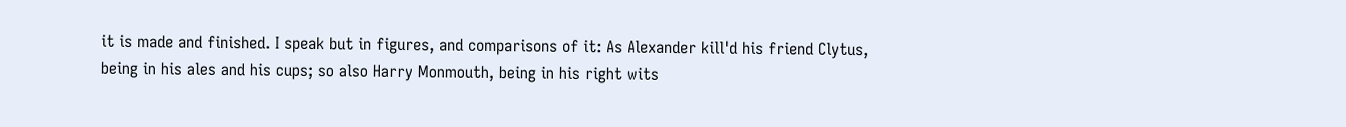it is made and finished. I speak but in figures, and comparisons of it: As Alexander kill'd his friend Clytus, being in his ales and his cups; so also Harry Monmouth, being in his right wits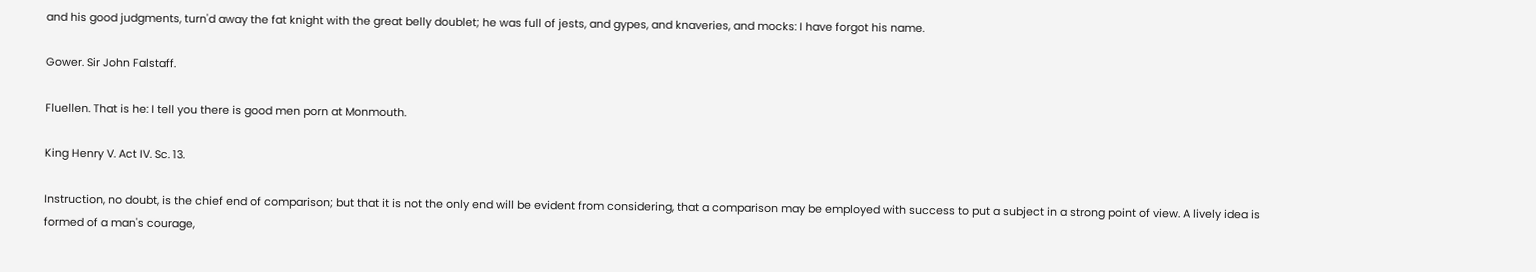and his good judgments, turn'd away the fat knight with the great belly doublet; he was full of jests, and gypes, and knaveries, and mocks: I have forgot his name.

Gower. Sir John Falstaff.

Fluellen. That is he: I tell you there is good men porn at Monmouth.

King Henry V. Act IV. Sc. 13.

Instruction, no doubt, is the chief end of comparison; but that it is not the only end will be evident from considering, that a comparison may be employed with success to put a subject in a strong point of view. A lively idea is formed of a man's courage,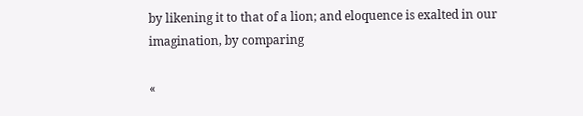by likening it to that of a lion; and eloquence is exalted in our imagination, by comparing

«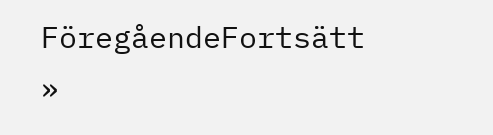FöregåendeFortsätt »